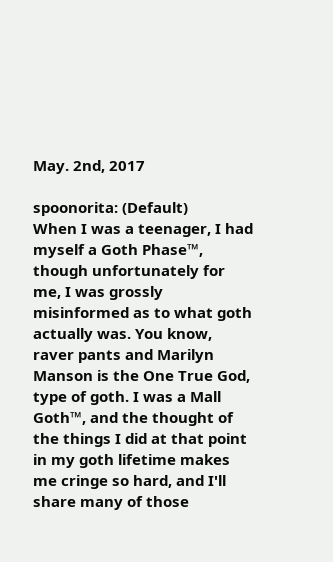May. 2nd, 2017

spoonorita: (Default)
When I was a teenager, I had myself a Goth Phase™, though unfortunately for me, I was grossly misinformed as to what goth actually was. You know, raver pants and Marilyn Manson is the One True God, type of goth. I was a Mall Goth™, and the thought of the things I did at that point in my goth lifetime makes me cringe so hard, and I'll share many of those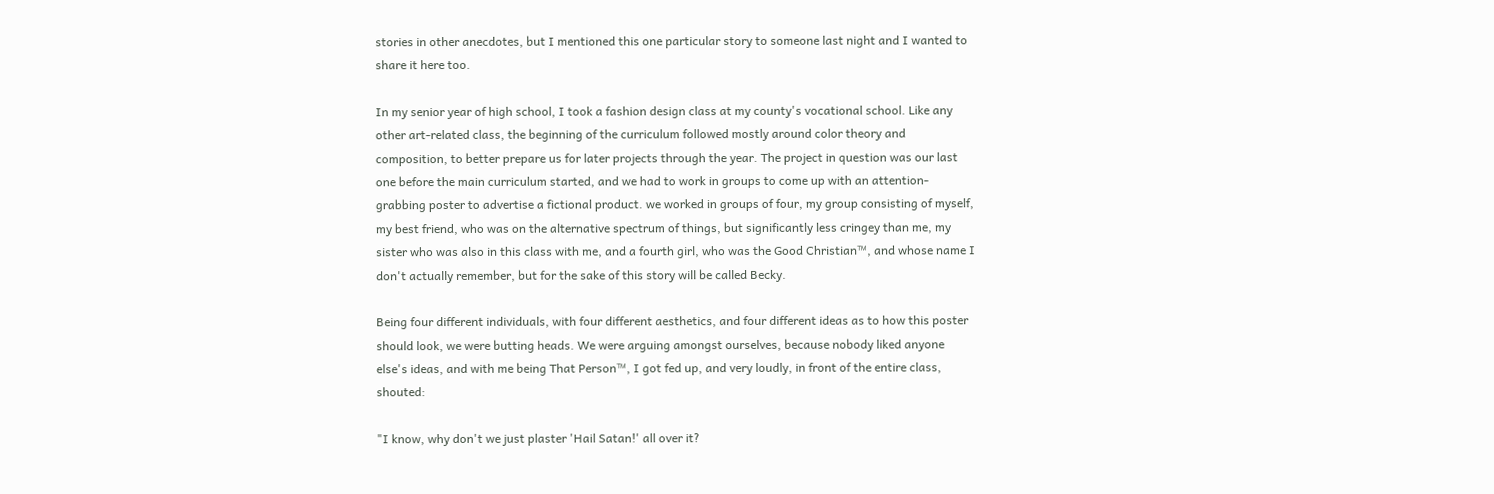stories in other anecdotes, but I mentioned this one particular story to someone last night and I wanted to share it here too.

In my senior year of high school, I took a fashion design class at my county's vocational school. Like any other art-related class, the beginning of the curriculum followed mostly around color theory and composition, to better prepare us for later projects through the year. The project in question was our last one before the main curriculum started, and we had to work in groups to come up with an attention-grabbing poster to advertise a fictional product. we worked in groups of four, my group consisting of myself, my best friend, who was on the alternative spectrum of things, but significantly less cringey than me, my sister who was also in this class with me, and a fourth girl, who was the Good Christian™, and whose name I don't actually remember, but for the sake of this story will be called Becky.

Being four different individuals, with four different aesthetics, and four different ideas as to how this poster should look, we were butting heads. We were arguing amongst ourselves, because nobody liked anyone else's ideas, and with me being That Person™, I got fed up, and very loudly, in front of the entire class, shouted:

"I know, why don't we just plaster 'Hail Satan!' all over it?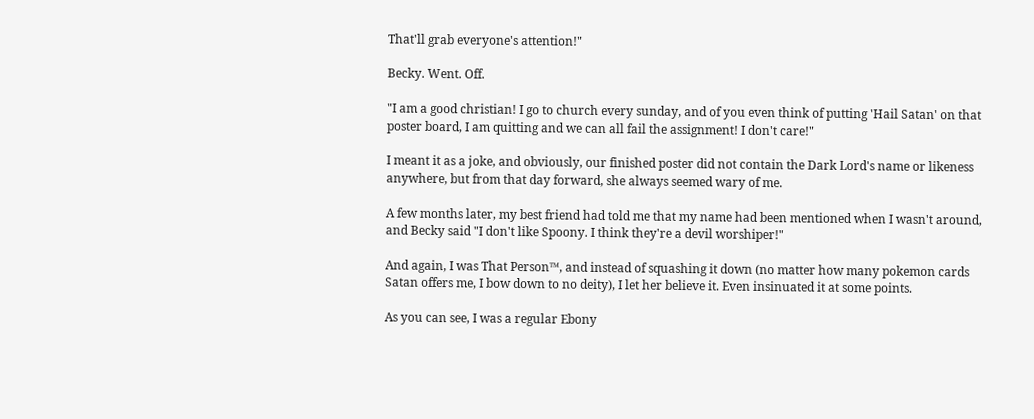That'll grab everyone's attention!"

Becky. Went. Off.

"I am a good christian! I go to church every sunday, and of you even think of putting 'Hail Satan' on that poster board, I am quitting and we can all fail the assignment! I don't care!"

I meant it as a joke, and obviously, our finished poster did not contain the Dark Lord's name or likeness anywhere, but from that day forward, she always seemed wary of me.

A few months later, my best friend had told me that my name had been mentioned when I wasn't around, and Becky said "I don't like Spoony. I think they're a devil worshiper!"

And again, I was That Person™, and instead of squashing it down (no matter how many pokemon cards Satan offers me, I bow down to no deity), I let her believe it. Even insinuated it at some points.

As you can see, I was a regular Ebony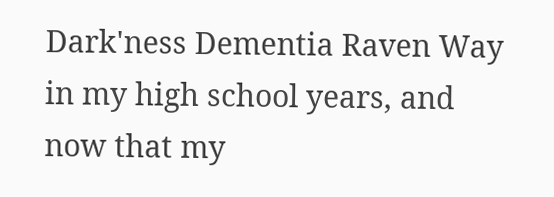Dark'ness Dementia Raven Way in my high school years, and now that my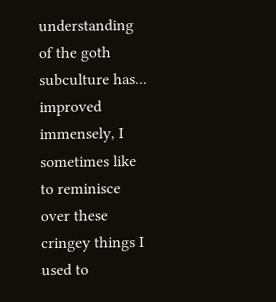understanding of the goth subculture has... improved immensely, I sometimes like to reminisce over these cringey things I used to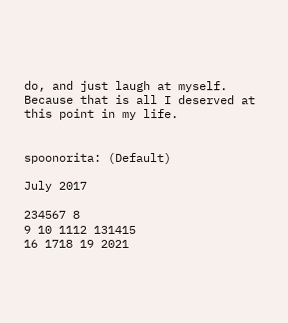do, and just laugh at myself. Because that is all I deserved at this point in my life.


spoonorita: (Default)

July 2017

234567 8
9 10 1112 131415
16 1718 19 2021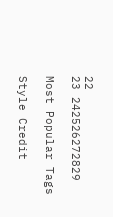22
23 242526272829

Most Popular Tags

Style Credit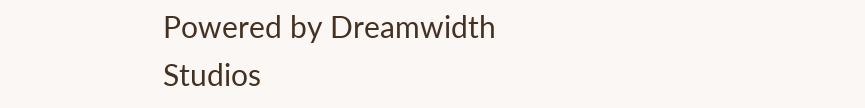Powered by Dreamwidth Studios